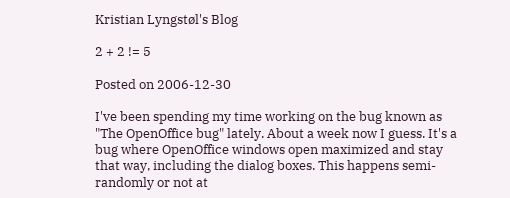Kristian Lyngstøl's Blog

2 + 2 != 5

Posted on 2006-12-30

I've been spending my time working on the bug known as "The OpenOffice bug" lately. About a week now I guess. It's a bug where OpenOffice windows open maximized and stay that way, including the dialog boxes. This happens semi-randomly or not at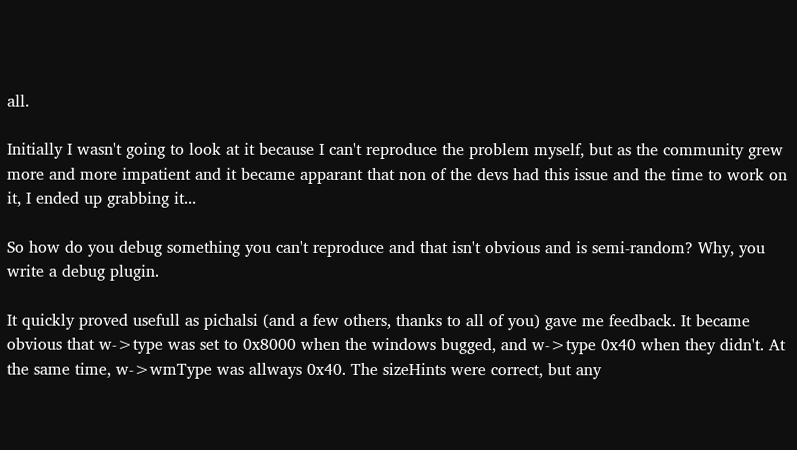all.

Initially I wasn't going to look at it because I can't reproduce the problem myself, but as the community grew more and more impatient and it became apparant that non of the devs had this issue and the time to work on it, I ended up grabbing it...

So how do you debug something you can't reproduce and that isn't obvious and is semi-random? Why, you write a debug plugin.

It quickly proved usefull as pichalsi (and a few others, thanks to all of you) gave me feedback. It became obvious that w->type was set to 0x8000 when the windows bugged, and w->type 0x40 when they didn't. At the same time, w->wmType was allways 0x40. The sizeHints were correct, but any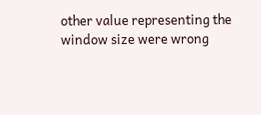other value representing the window size were wrong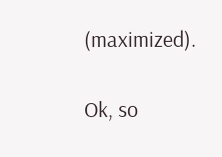(maximized).

Ok, so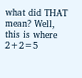what did THAT mean? Well, this is where 2+2=5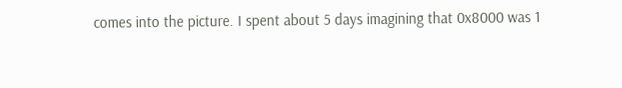comes into the picture. I spent about 5 days imagining that 0x8000 was 1